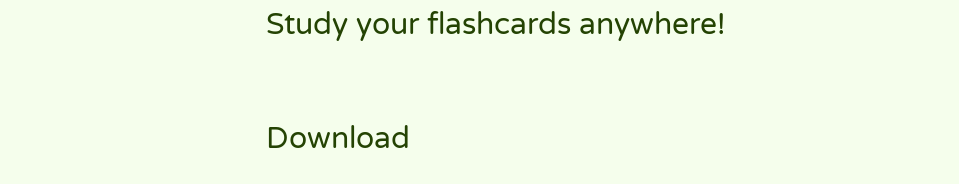Study your flashcards anywhere!

Download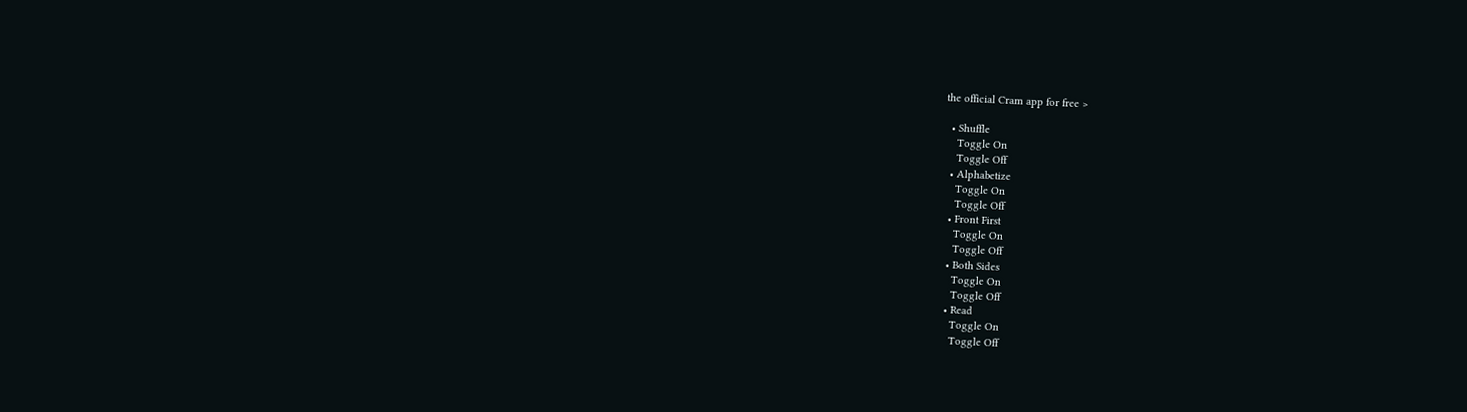the official Cram app for free >

  • Shuffle
    Toggle On
    Toggle Off
  • Alphabetize
    Toggle On
    Toggle Off
  • Front First
    Toggle On
    Toggle Off
  • Both Sides
    Toggle On
    Toggle Off
  • Read
    Toggle On
    Toggle Off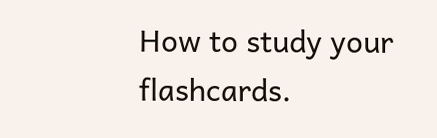How to study your flashcards.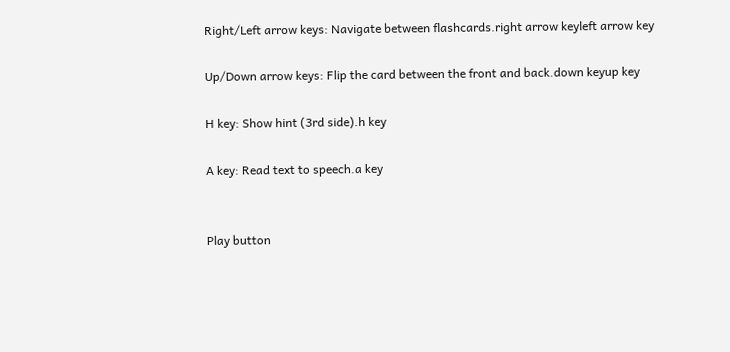Right/Left arrow keys: Navigate between flashcards.right arrow keyleft arrow key

Up/Down arrow keys: Flip the card between the front and back.down keyup key

H key: Show hint (3rd side).h key

A key: Read text to speech.a key


Play button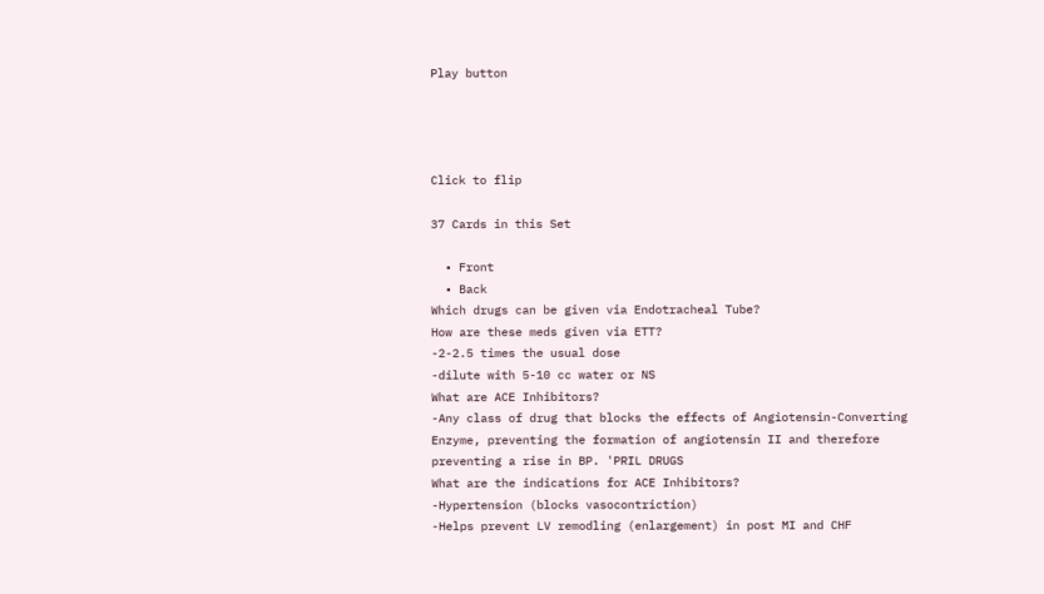Play button




Click to flip

37 Cards in this Set

  • Front
  • Back
Which drugs can be given via Endotracheal Tube?
How are these meds given via ETT?
-2-2.5 times the usual dose
-dilute with 5-10 cc water or NS
What are ACE Inhibitors?
-Any class of drug that blocks the effects of Angiotensin-Converting Enzyme, preventing the formation of angiotensin II and therefore preventing a rise in BP. 'PRIL DRUGS
What are the indications for ACE Inhibitors?
-Hypertension (blocks vasocontriction)
-Helps prevent LV remodling (enlargement) in post MI and CHF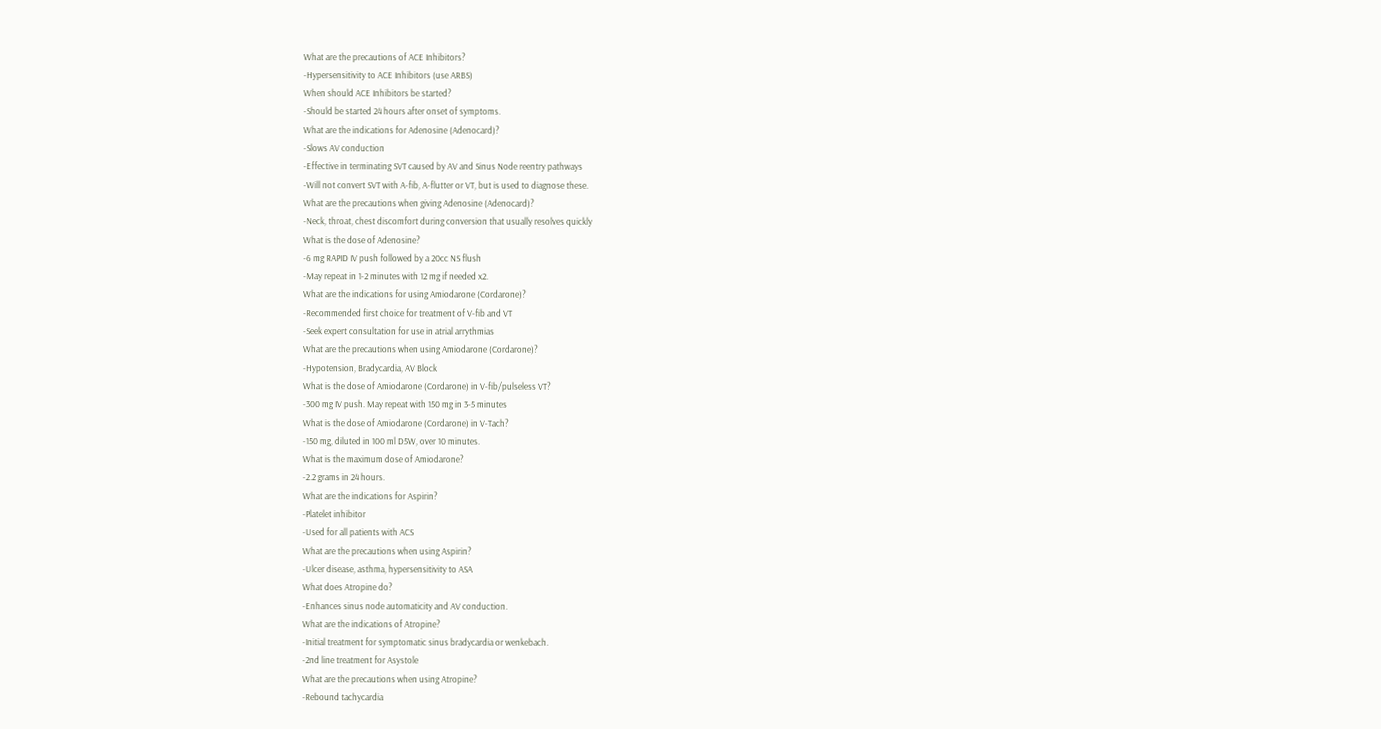What are the precautions of ACE Inhibitors?
-Hypersensitivity to ACE Inhibitors (use ARBS)
When should ACE Inhibitors be started?
-Should be started 24 hours after onset of symptoms.
What are the indications for Adenosine (Adenocard)?
-Slows AV conduction
-Effective in terminating SVT caused by AV and Sinus Node reentry pathways
-Will not convert SVT with A-fib, A-flutter or VT, but is used to diagnose these.
What are the precautions when giving Adenosine (Adenocard)?
-Neck, throat, chest discomfort during conversion that usually resolves quickly
What is the dose of Adenosine?
-6 mg RAPID IV push followed by a 20cc NS flush
-May repeat in 1-2 minutes with 12 mg if needed x2.
What are the indications for using Amiodarone (Cordarone)?
-Recommended first choice for treatment of V-fib and VT
-Seek expert consultation for use in atrial arrythmias
What are the precautions when using Amiodarone (Cordarone)?
-Hypotension, Bradycardia, AV Block
What is the dose of Amiodarone (Cordarone) in V-fib/pulseless VT?
-300 mg IV push. May repeat with 150 mg in 3-5 minutes
What is the dose of Amiodarone (Cordarone) in V-Tach?
-150 mg, diluted in 100 ml D5W, over 10 minutes.
What is the maximum dose of Amiodarone?
-2.2 grams in 24 hours.
What are the indications for Aspirin?
-Platelet inhibitor
-Used for all patients with ACS
What are the precautions when using Aspirin?
-Ulcer disease, asthma, hypersensitivity to ASA
What does Atropine do?
-Enhances sinus node automaticity and AV conduction.
What are the indications of Atropine?
-Initial treatment for symptomatic sinus bradycardia or wenkebach.
-2nd line treatment for Asystole
What are the precautions when using Atropine?
-Rebound tachycardia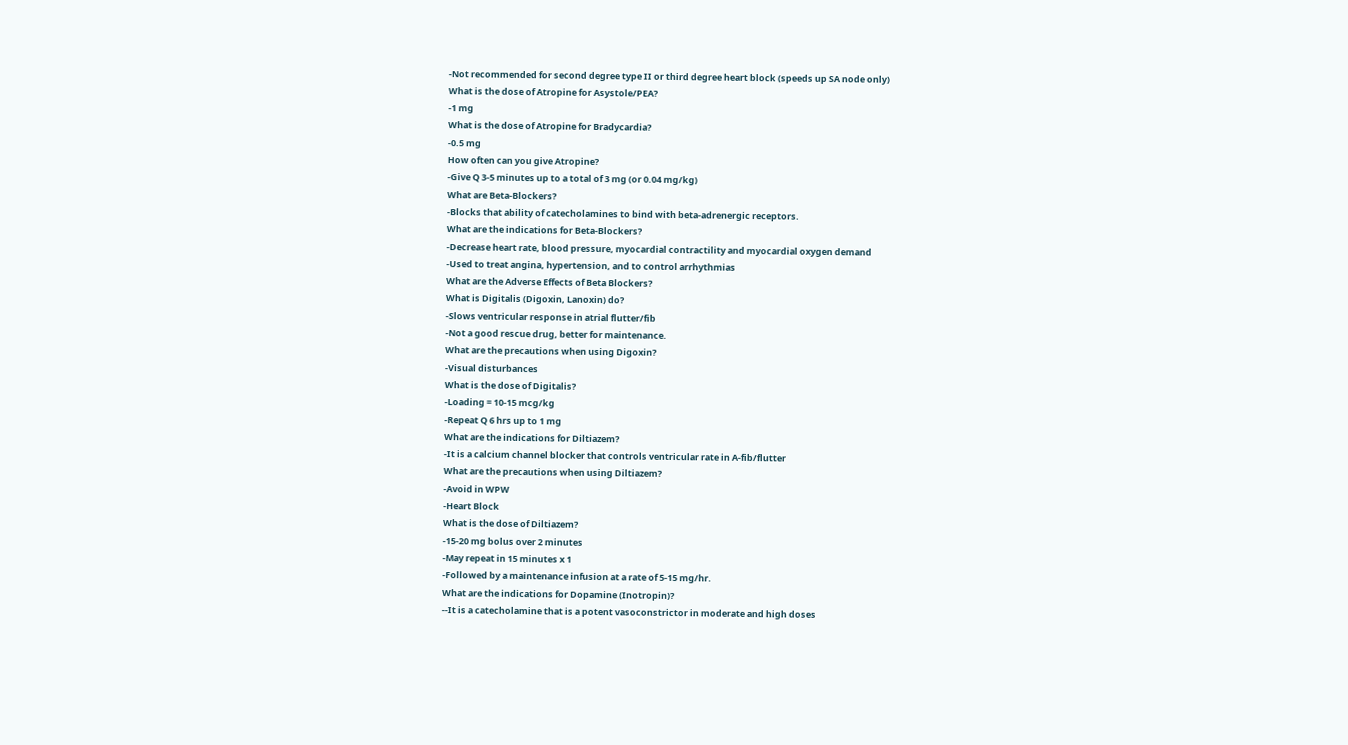-Not recommended for second degree type II or third degree heart block (speeds up SA node only)
What is the dose of Atropine for Asystole/PEA?
-1 mg
What is the dose of Atropine for Bradycardia?
-0.5 mg
How often can you give Atropine?
-Give Q 3-5 minutes up to a total of 3 mg (or 0.04 mg/kg)
What are Beta-Blockers?
-Blocks that ability of catecholamines to bind with beta-adrenergic receptors.
What are the indications for Beta-Blockers?
-Decrease heart rate, blood pressure, myocardial contractility and myocardial oxygen demand
-Used to treat angina, hypertension, and to control arrhythmias
What are the Adverse Effects of Beta Blockers?
What is Digitalis (Digoxin, Lanoxin) do?
-Slows ventricular response in atrial flutter/fib
-Not a good rescue drug, better for maintenance.
What are the precautions when using Digoxin?
-Visual disturbances
What is the dose of Digitalis?
-Loading = 10-15 mcg/kg
-Repeat Q 6 hrs up to 1 mg
What are the indications for Diltiazem?
-It is a calcium channel blocker that controls ventricular rate in A-fib/flutter
What are the precautions when using Diltiazem?
-Avoid in WPW
-Heart Block
What is the dose of Diltiazem?
-15-20 mg bolus over 2 minutes
-May repeat in 15 minutes x 1
-Followed by a maintenance infusion at a rate of 5-15 mg/hr.
What are the indications for Dopamine (Inotropin)?
--It is a catecholamine that is a potent vasoconstrictor in moderate and high doses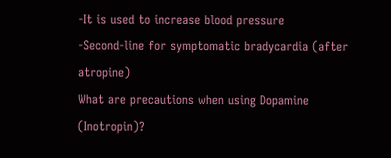-It is used to increase blood pressure
-Second-line for symptomatic bradycardia (after atropine)
What are precautions when using Dopamine (Inotropin)?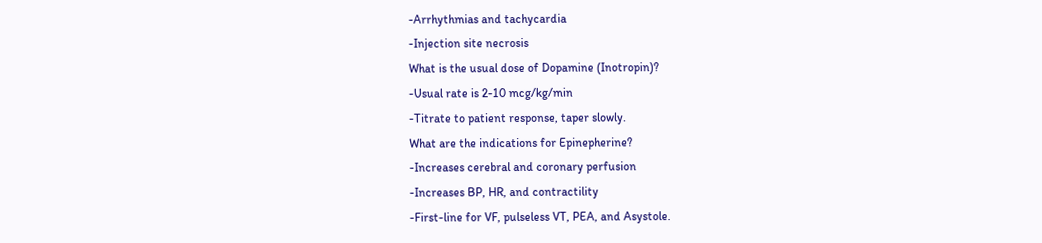-Arrhythmias and tachycardia
-Injection site necrosis
What is the usual dose of Dopamine (Inotropin)?
-Usual rate is 2-10 mcg/kg/min
-Titrate to patient response, taper slowly.
What are the indications for Epinepherine?
-Increases cerebral and coronary perfusion
-Increases BP, HR, and contractility
-First-line for VF, pulseless VT, PEA, and Asystole.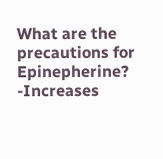What are the precautions for Epinepherine?
-Increases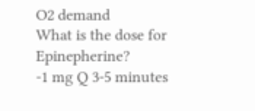O2 demand
What is the dose for Epinepherine?
-1 mg Q 3-5 minutes